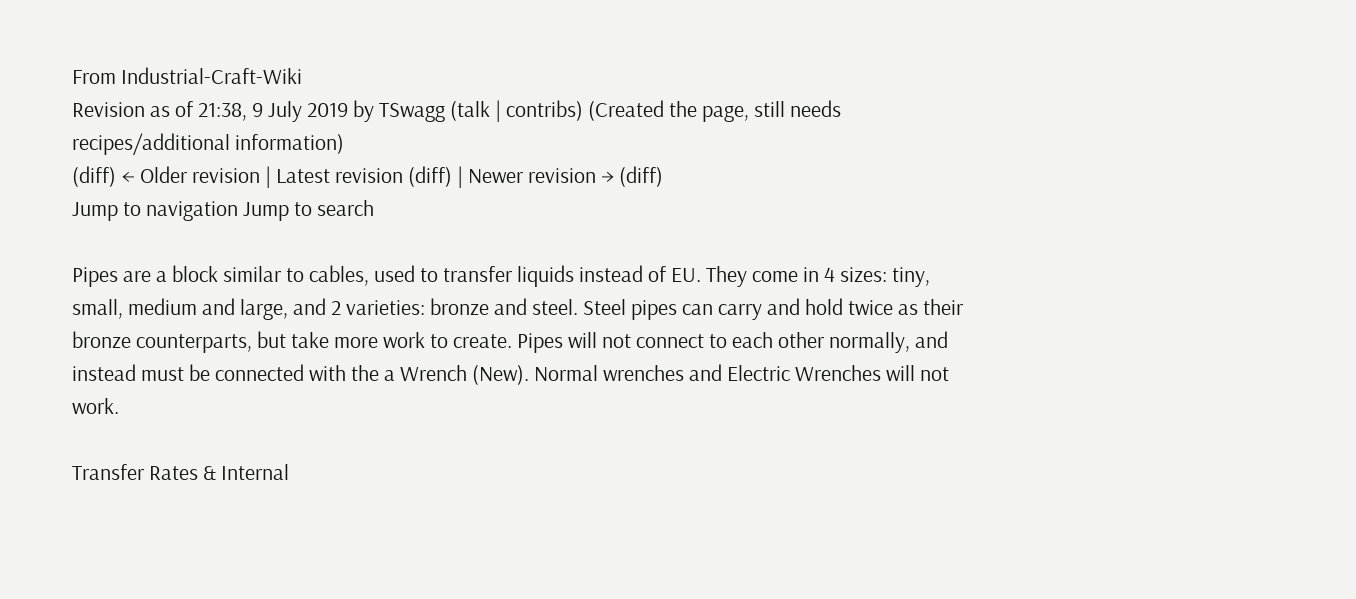From Industrial-Craft-Wiki
Revision as of 21:38, 9 July 2019 by TSwagg (talk | contribs) (Created the page, still needs recipes/additional information)
(diff) ← Older revision | Latest revision (diff) | Newer revision → (diff)
Jump to navigation Jump to search

Pipes are a block similar to cables, used to transfer liquids instead of EU. They come in 4 sizes: tiny, small, medium and large, and 2 varieties: bronze and steel. Steel pipes can carry and hold twice as their bronze counterparts, but take more work to create. Pipes will not connect to each other normally, and instead must be connected with the a Wrench (New). Normal wrenches and Electric Wrenches will not work.

Transfer Rates & Internal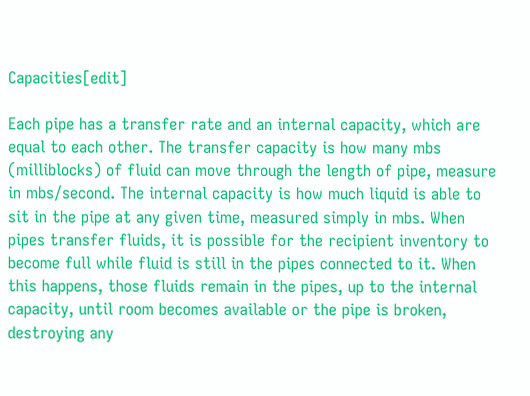Capacities[edit]

Each pipe has a transfer rate and an internal capacity, which are equal to each other. The transfer capacity is how many mbs (milliblocks) of fluid can move through the length of pipe, measure in mbs/second. The internal capacity is how much liquid is able to sit in the pipe at any given time, measured simply in mbs. When pipes transfer fluids, it is possible for the recipient inventory to become full while fluid is still in the pipes connected to it. When this happens, those fluids remain in the pipes, up to the internal capacity, until room becomes available or the pipe is broken, destroying any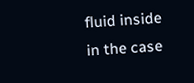fluid inside in the case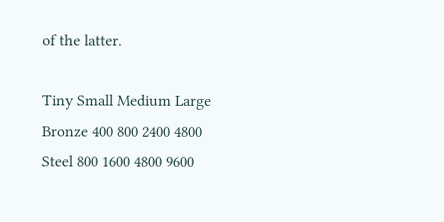of the latter.

Tiny Small Medium Large
Bronze 400 800 2400 4800
Steel 800 1600 4800 9600